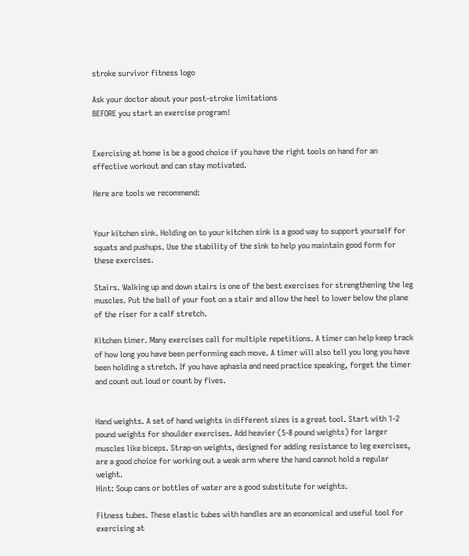stroke survivor fitness logo

Ask your doctor about your post-stroke limitations
BEFORE you start an exercise program!


Exercising at home is be a good choice if you have the right tools on hand for an effective workout and can stay motivated.

Here are tools we recommend:


Your kitchen sink. Holding on to your kitchen sink is a good way to support yourself for squats and pushups. Use the stability of the sink to help you maintain good form for these exercises.

Stairs. Walking up and down stairs is one of the best exercises for strengthening the leg muscles. Put the ball of your foot on a stair and allow the heel to lower below the plane of the riser for a calf stretch.

Kitchen timer. Many exercises call for multiple repetitions. A timer can help keep track of how long you have been performing each move. A timer will also tell you long you have been holding a stretch. If you have aphasia and need practice speaking, forget the timer and count out loud or count by fives.


Hand weights. A set of hand weights in different sizes is a great tool. Start with 1-2 pound weights for shoulder exercises. Add heavier (5-8 pound weights) for larger muscles like biceps. Strap-on weights, designed for adding resistance to leg exercises, are a good choice for working out a weak arm where the hand cannot hold a regular weight.
Hint: Soup cans or bottles of water are a good substitute for weights.

Fitness tubes. These elastic tubes with handles are an economical and useful tool for exercising at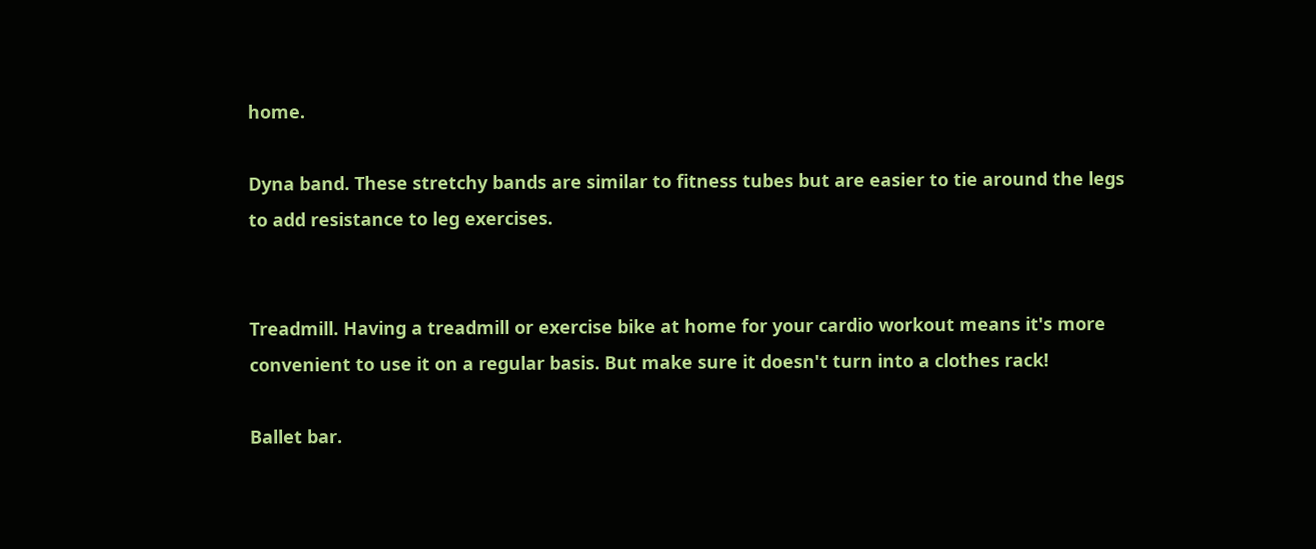home.

Dyna band. These stretchy bands are similar to fitness tubes but are easier to tie around the legs to add resistance to leg exercises.


Treadmill. Having a treadmill or exercise bike at home for your cardio workout means it's more convenient to use it on a regular basis. But make sure it doesn't turn into a clothes rack!

Ballet bar.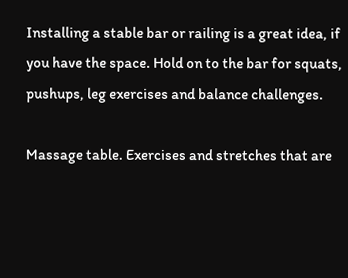Installing a stable bar or railing is a great idea, if you have the space. Hold on to the bar for squats, pushups, leg exercises and balance challenges.

Massage table. Exercises and stretches that are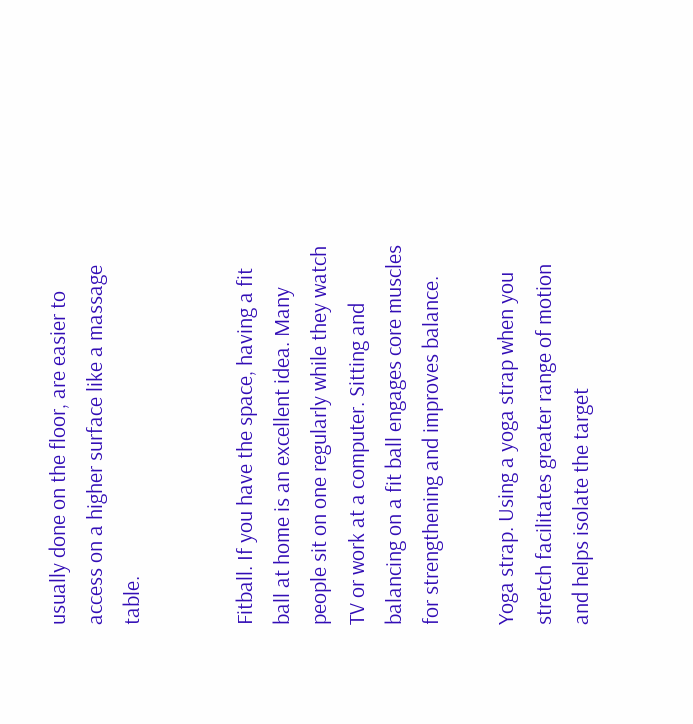usually done on the floor, are easier to access on a higher surface like a massage table.


Fitball. If you have the space, having a fit ball at home is an excellent idea. Many people sit on one regularly while they watch TV or work at a computer. Sitting and balancing on a fit ball engages core muscles for strengthening and improves balance.

Yoga strap. Using a yoga strap when you stretch facilitates greater range of motion and helps isolate the target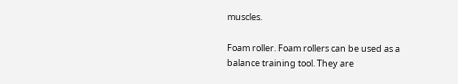muscles.

Foam roller. Foam rollers can be used as a balance training tool. They are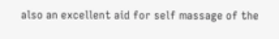also an excellent aid for self massage of the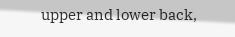upper and lower back,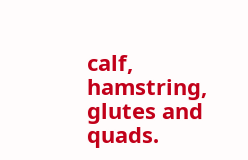calf, hamstring, glutes and quads.